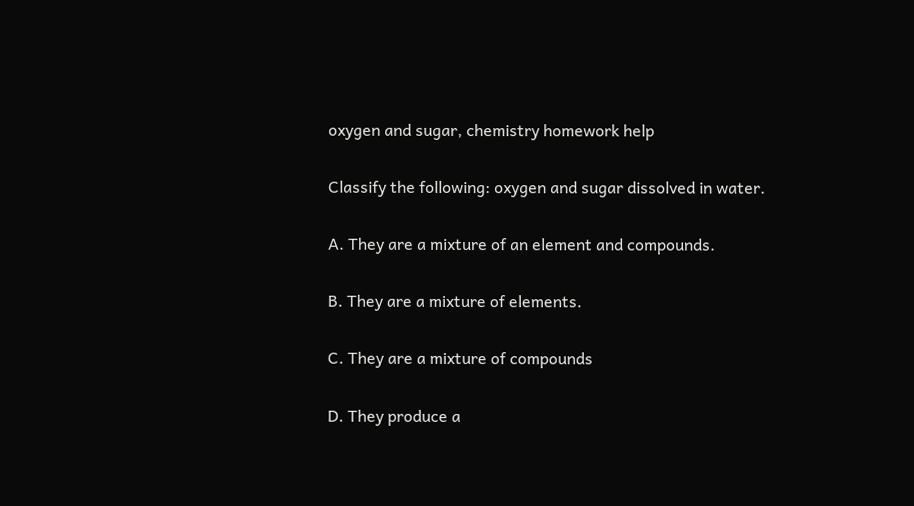oxygen and sugar, chemistry homework help

Classify the following: oxygen and sugar dissolved in water.

A. They are a mixture of an element and compounds.

B. They are a mixture of elements.

C. They are a mixture of compounds

D. They produce a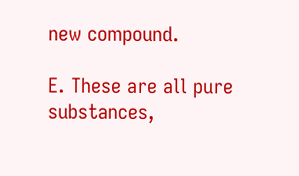new compound.

E. These are all pure substances,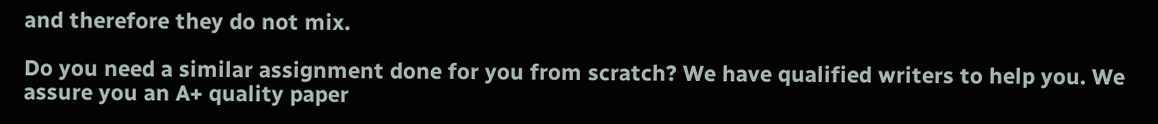and therefore they do not mix.

Do you need a similar assignment done for you from scratch? We have qualified writers to help you. We assure you an A+ quality paper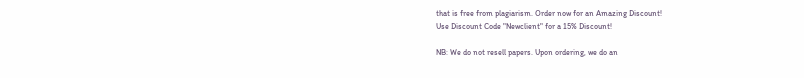that is free from plagiarism. Order now for an Amazing Discount!
Use Discount Code "Newclient" for a 15% Discount!

NB: We do not resell papers. Upon ordering, we do an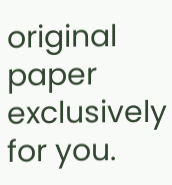original paper exclusively for you.